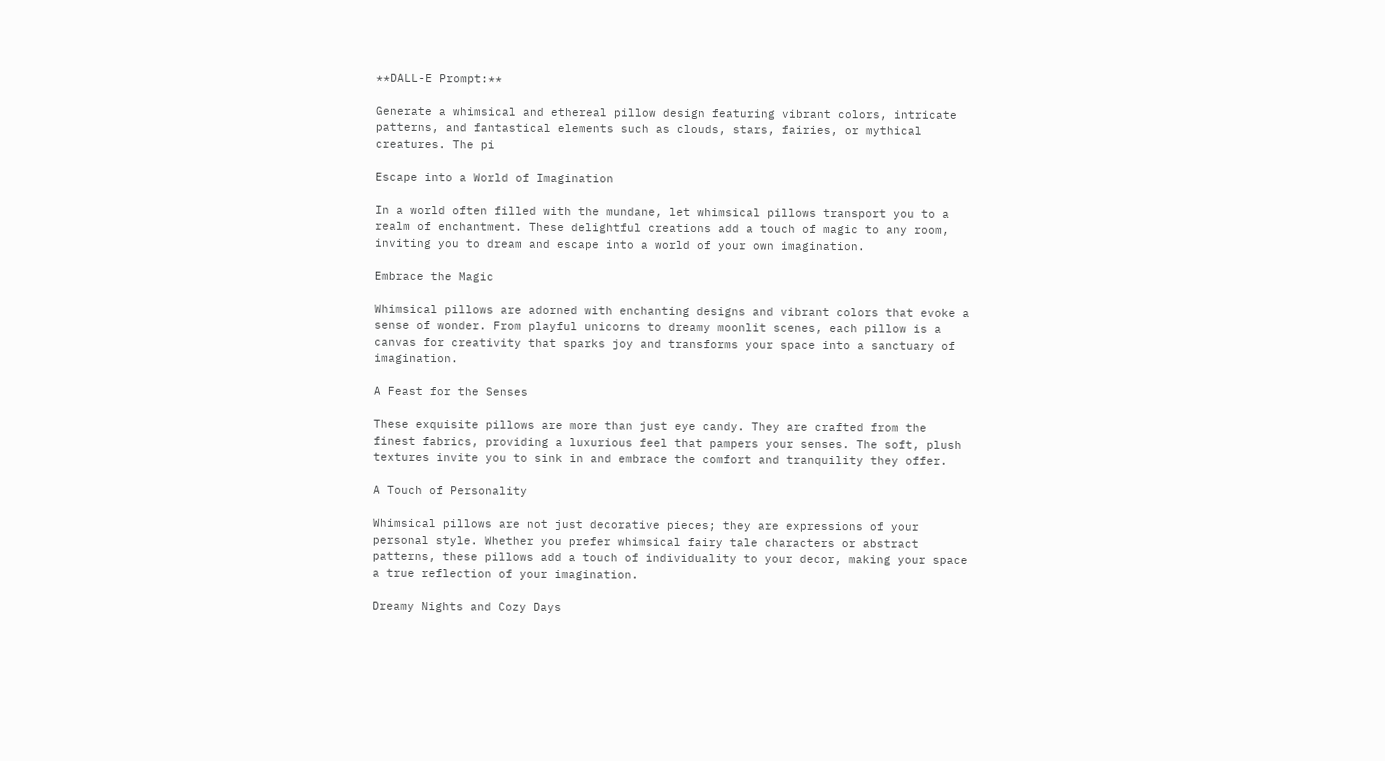**DALL-E Prompt:**

Generate a whimsical and ethereal pillow design featuring vibrant colors, intricate patterns, and fantastical elements such as clouds, stars, fairies, or mythical creatures. The pi

Escape into a World of Imagination

In a world often filled with the mundane, let whimsical pillows transport you to a realm of enchantment. These delightful creations add a touch of magic to any room, inviting you to dream and escape into a world of your own imagination.

Embrace the Magic

Whimsical pillows are adorned with enchanting designs and vibrant colors that evoke a sense of wonder. From playful unicorns to dreamy moonlit scenes, each pillow is a canvas for creativity that sparks joy and transforms your space into a sanctuary of imagination.

A Feast for the Senses

These exquisite pillows are more than just eye candy. They are crafted from the finest fabrics, providing a luxurious feel that pampers your senses. The soft, plush textures invite you to sink in and embrace the comfort and tranquility they offer.

A Touch of Personality

Whimsical pillows are not just decorative pieces; they are expressions of your personal style. Whether you prefer whimsical fairy tale characters or abstract patterns, these pillows add a touch of individuality to your decor, making your space a true reflection of your imagination.

Dreamy Nights and Cozy Days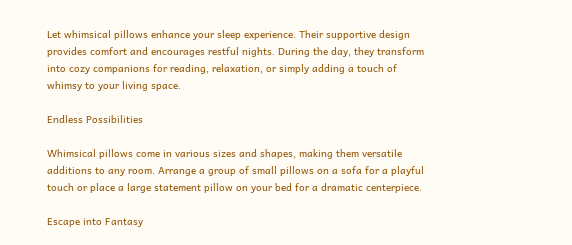Let whimsical pillows enhance your sleep experience. Their supportive design provides comfort and encourages restful nights. During the day, they transform into cozy companions for reading, relaxation, or simply adding a touch of whimsy to your living space.

Endless Possibilities

Whimsical pillows come in various sizes and shapes, making them versatile additions to any room. Arrange a group of small pillows on a sofa for a playful touch or place a large statement pillow on your bed for a dramatic centerpiece.

Escape into Fantasy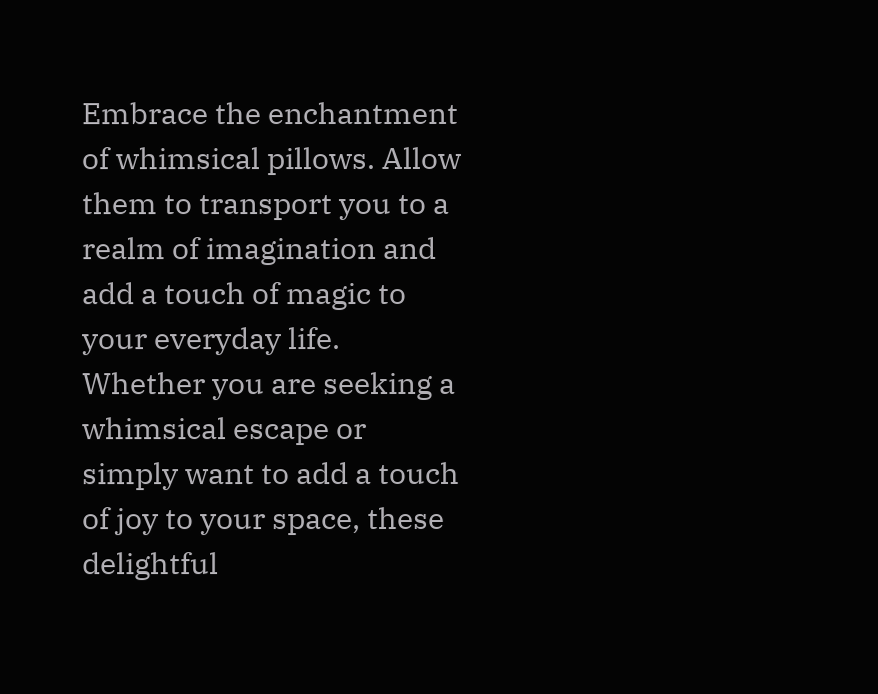Embrace the enchantment of whimsical pillows. Allow them to transport you to a realm of imagination and add a touch of magic to your everyday life. Whether you are seeking a whimsical escape or simply want to add a touch of joy to your space, these delightful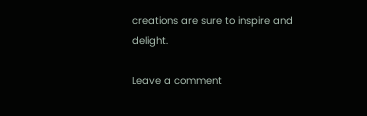creations are sure to inspire and delight.

Leave a comment